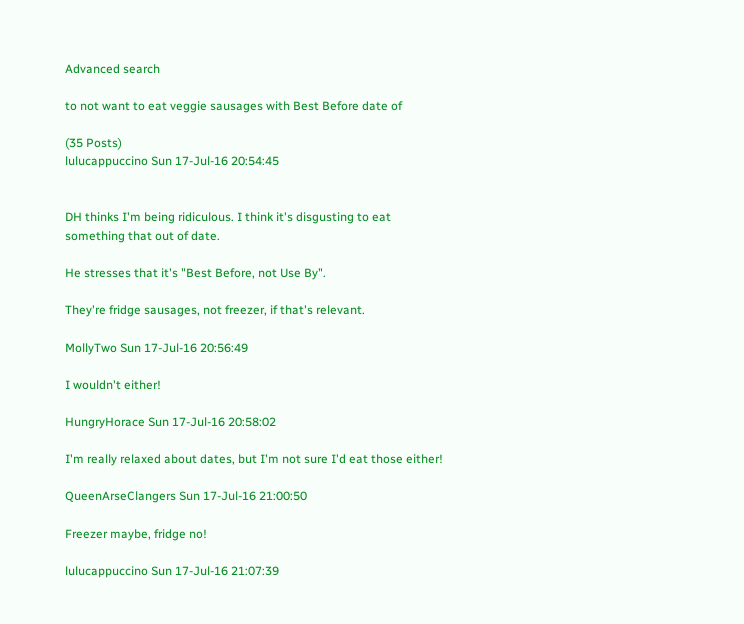Advanced search

to not want to eat veggie sausages with Best Before date of

(35 Posts)
lulucappuccino Sun 17-Jul-16 20:54:45


DH thinks I'm being ridiculous. I think it's disgusting to eat something that out of date.

He stresses that it's "Best Before, not Use By".

They're fridge sausages, not freezer, if that's relevant.

MollyTwo Sun 17-Jul-16 20:56:49

I wouldn't either!

HungryHorace Sun 17-Jul-16 20:58:02

I'm really relaxed about dates, but I'm not sure I'd eat those either!

QueenArseClangers Sun 17-Jul-16 21:00:50

Freezer maybe, fridge no!

lulucappuccino Sun 17-Jul-16 21:07:39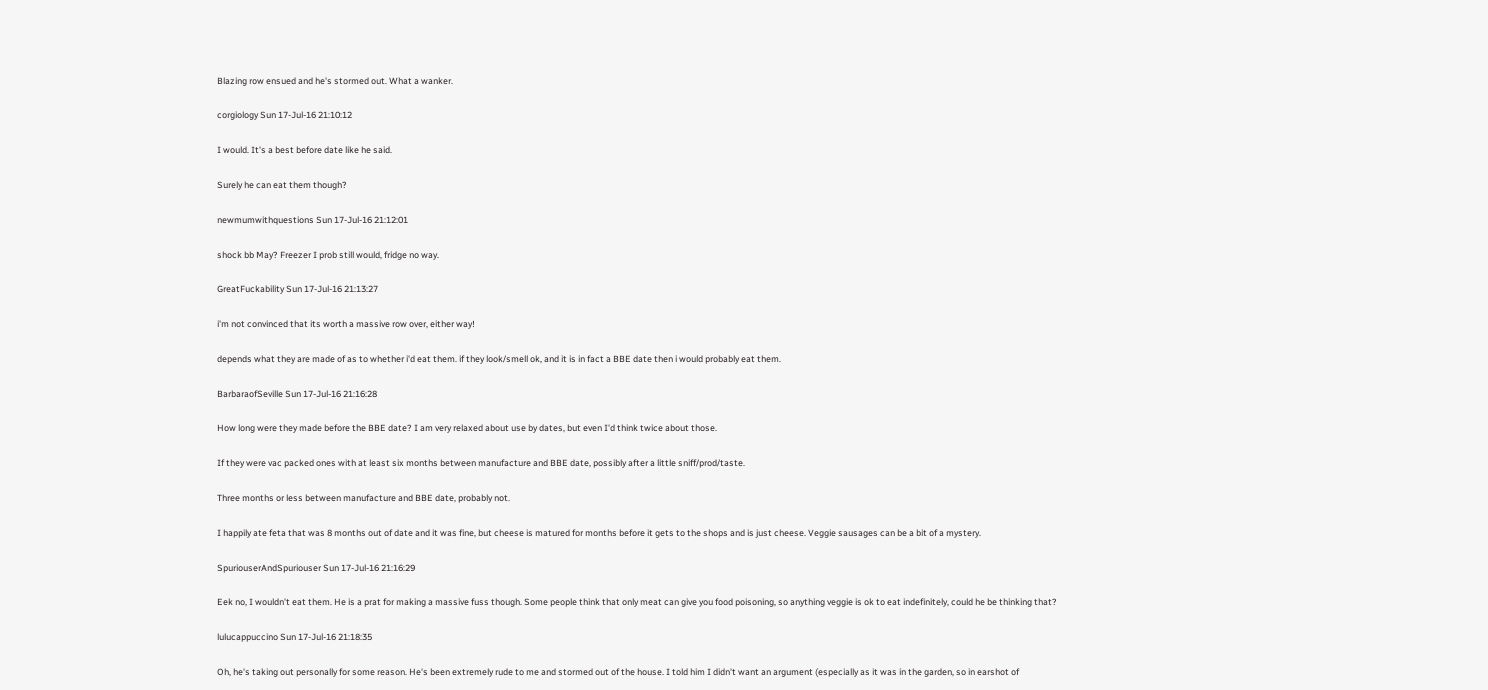Blazing row ensued and he's stormed out. What a wanker.

corgiology Sun 17-Jul-16 21:10:12

I would. It's a best before date like he said.

Surely he can eat them though?

newmumwithquestions Sun 17-Jul-16 21:12:01

shock bb May? Freezer I prob still would, fridge no way.

GreatFuckability Sun 17-Jul-16 21:13:27

i'm not convinced that its worth a massive row over, either way!

depends what they are made of as to whether i'd eat them. if they look/smell ok, and it is in fact a BBE date then i would probably eat them.

BarbaraofSeville Sun 17-Jul-16 21:16:28

How long were they made before the BBE date? I am very relaxed about use by dates, but even I'd think twice about those.

If they were vac packed ones with at least six months between manufacture and BBE date, possibly after a little sniff/prod/taste.

Three months or less between manufacture and BBE date, probably not.

I happily ate feta that was 8 months out of date and it was fine, but cheese is matured for months before it gets to the shops and is just cheese. Veggie sausages can be a bit of a mystery.

SpuriouserAndSpuriouser Sun 17-Jul-16 21:16:29

Eek no, I wouldn't eat them. He is a prat for making a massive fuss though. Some people think that only meat can give you food poisoning, so anything veggie is ok to eat indefinitely, could he be thinking that?

lulucappuccino Sun 17-Jul-16 21:18:35

Oh, he's taking out personally for some reason. He's been extremely rude to me and stormed out of the house. I told him I didn't want an argument (especially as it was in the garden, so in earshot of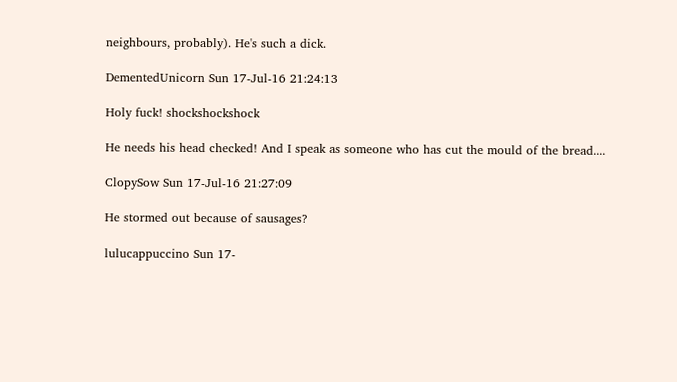neighbours, probably). He's such a dick.

DementedUnicorn Sun 17-Jul-16 21:24:13

Holy fuck! shockshockshock

He needs his head checked! And I speak as someone who has cut the mould of the bread....

ClopySow Sun 17-Jul-16 21:27:09

He stormed out because of sausages?

lulucappuccino Sun 17-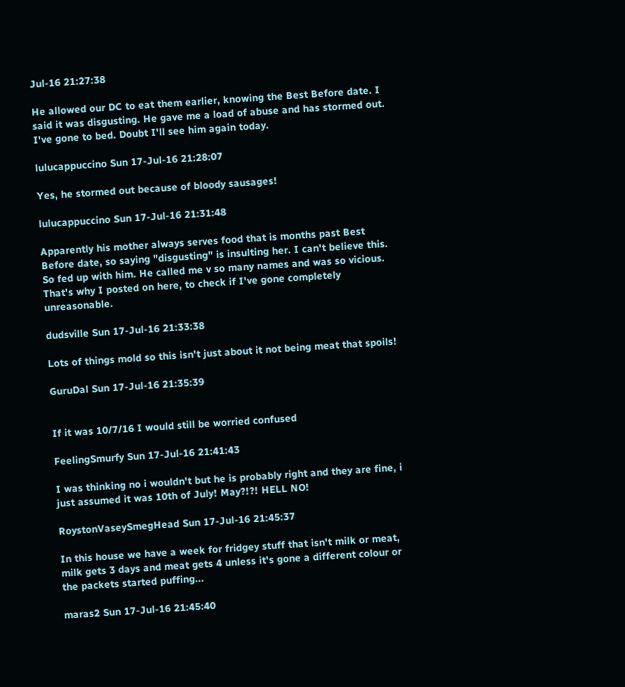Jul-16 21:27:38

He allowed our DC to eat them earlier, knowing the Best Before date. I said it was disgusting. He gave me a load of abuse and has stormed out. I've gone to bed. Doubt I'll see him again today.

lulucappuccino Sun 17-Jul-16 21:28:07

Yes, he stormed out because of bloody sausages!

lulucappuccino Sun 17-Jul-16 21:31:48

Apparently his mother always serves food that is months past Best Before date, so saying "disgusting" is insulting her. I can't believe this. So fed up with him. He called me v so many names and was so vicious. That's why I posted on here, to check if I've gone completely unreasonable.

dudsville Sun 17-Jul-16 21:33:38

Lots of things mold so this isn't just about it not being meat that spoils!

GuruDal Sun 17-Jul-16 21:35:39


If it was 10/7/16 I would still be worried confused

FeelingSmurfy Sun 17-Jul-16 21:41:43

I was thinking no i wouldn't but he is probably right and they are fine, i just assumed it was 10th of July! May?!?! HELL NO!

RoystonVaseySmegHead Sun 17-Jul-16 21:45:37

In this house we have a week for fridgey stuff that isn't milk or meat, milk gets 3 days and meat gets 4 unless it's gone a different colour or the packets started puffing...

maras2 Sun 17-Jul-16 21:45:40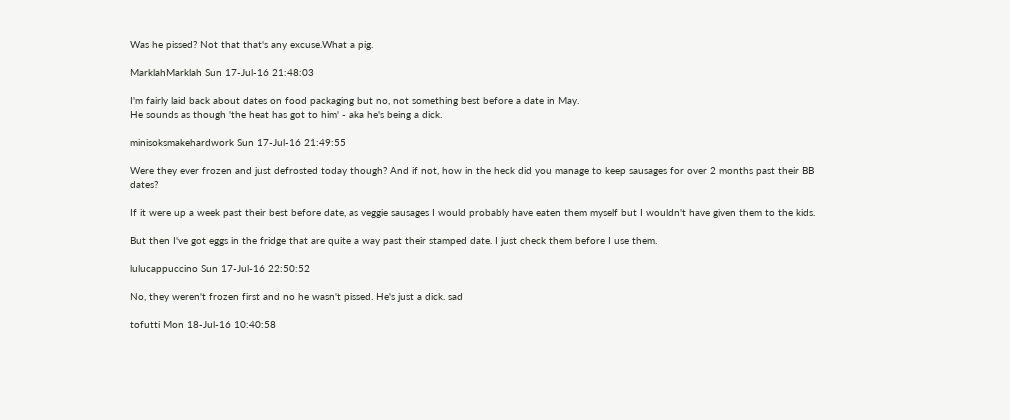Was he pissed? Not that that's any excuse.What a pig.

MarklahMarklah Sun 17-Jul-16 21:48:03

I'm fairly laid back about dates on food packaging but no, not something best before a date in May.
He sounds as though 'the heat has got to him' - aka he's being a dick.

minisoksmakehardwork Sun 17-Jul-16 21:49:55

Were they ever frozen and just defrosted today though? And if not, how in the heck did you manage to keep sausages for over 2 months past their BB dates?

If it were up a week past their best before date, as veggie sausages I would probably have eaten them myself but I wouldn't have given them to the kids.

But then I've got eggs in the fridge that are quite a way past their stamped date. I just check them before I use them.

lulucappuccino Sun 17-Jul-16 22:50:52

No, they weren't frozen first and no he wasn't pissed. He's just a dick. sad

tofutti Mon 18-Jul-16 10:40:58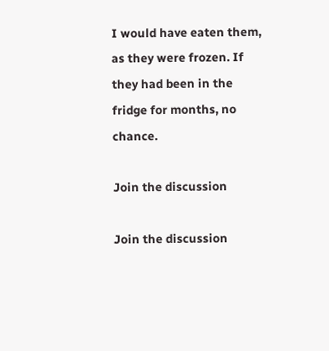I would have eaten them, as they were frozen. If they had been in the fridge for months, no chance.

Join the discussion

Join the discussion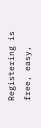Registering is free, easy,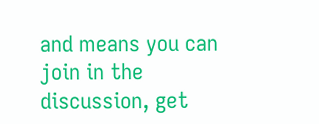and means you can join in the discussion, get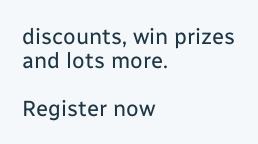discounts, win prizes and lots more.

Register now